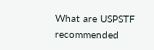What are USPSTF recommended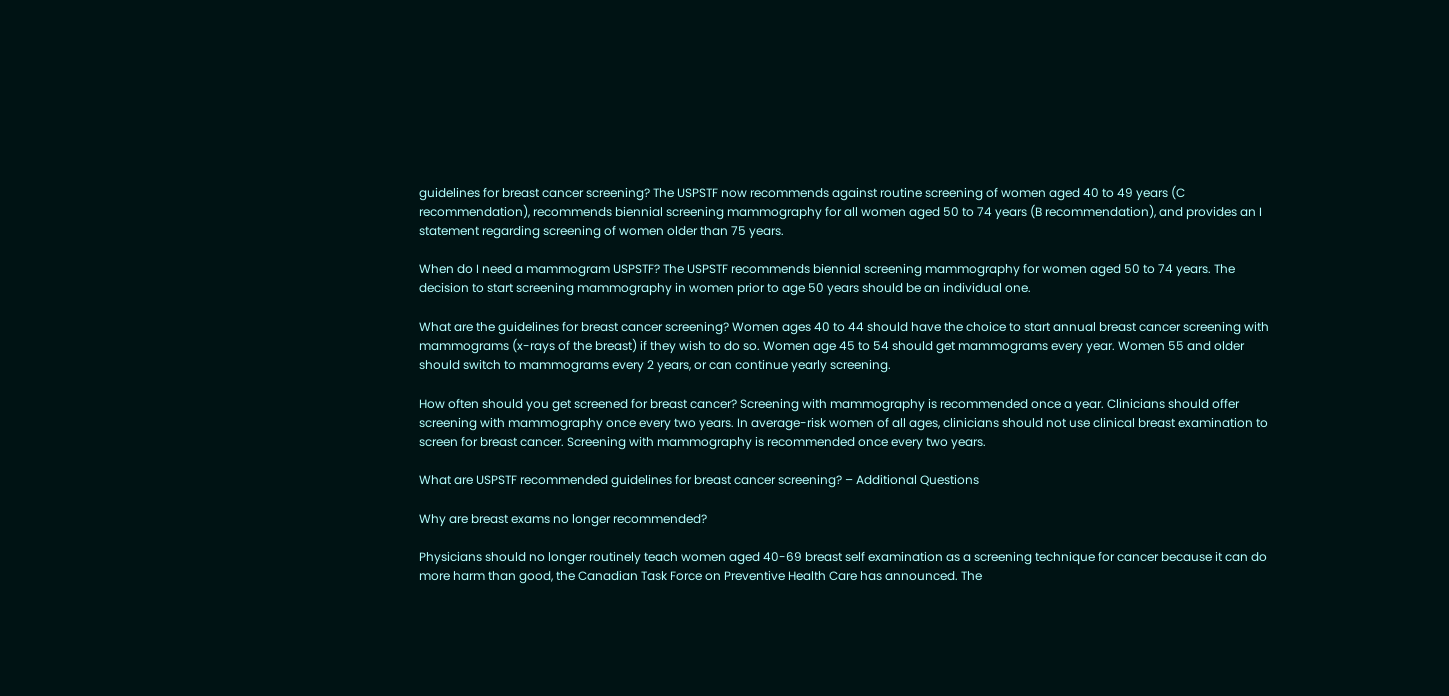guidelines for breast cancer screening? The USPSTF now recommends against routine screening of women aged 40 to 49 years (C recommendation), recommends biennial screening mammography for all women aged 50 to 74 years (B recommendation), and provides an I statement regarding screening of women older than 75 years.

When do I need a mammogram USPSTF? The USPSTF recommends biennial screening mammography for women aged 50 to 74 years. The decision to start screening mammography in women prior to age 50 years should be an individual one.

What are the guidelines for breast cancer screening? Women ages 40 to 44 should have the choice to start annual breast cancer screening with mammograms (x-rays of the breast) if they wish to do so. Women age 45 to 54 should get mammograms every year. Women 55 and older should switch to mammograms every 2 years, or can continue yearly screening.

How often should you get screened for breast cancer? Screening with mammography is recommended once a year. Clinicians should offer screening with mammography once every two years. In average-risk women of all ages, clinicians should not use clinical breast examination to screen for breast cancer. Screening with mammography is recommended once every two years.

What are USPSTF recommended guidelines for breast cancer screening? – Additional Questions

Why are breast exams no longer recommended?

Physicians should no longer routinely teach women aged 40-69 breast self examination as a screening technique for cancer because it can do more harm than good, the Canadian Task Force on Preventive Health Care has announced. The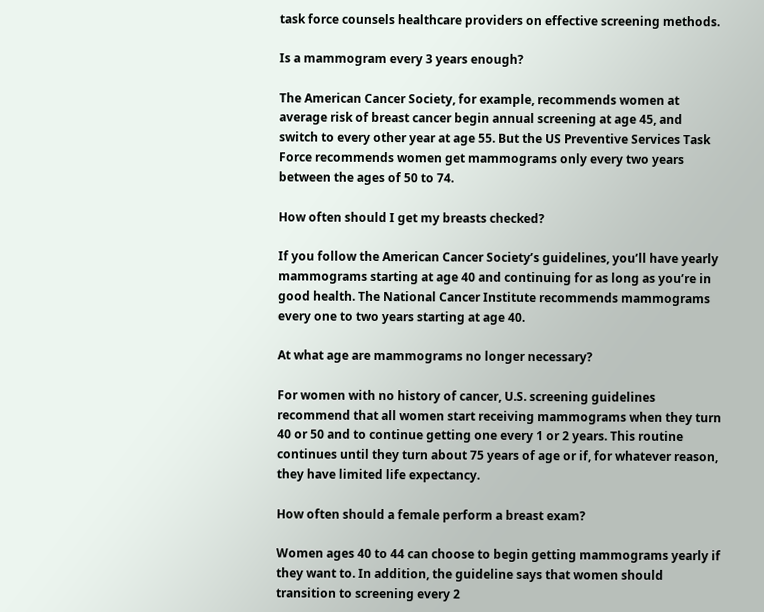task force counsels healthcare providers on effective screening methods.

Is a mammogram every 3 years enough?

The American Cancer Society, for example, recommends women at average risk of breast cancer begin annual screening at age 45, and switch to every other year at age 55. But the US Preventive Services Task Force recommends women get mammograms only every two years between the ages of 50 to 74.

How often should I get my breasts checked?

If you follow the American Cancer Society’s guidelines, you’ll have yearly mammograms starting at age 40 and continuing for as long as you’re in good health. The National Cancer Institute recommends mammograms every one to two years starting at age 40.

At what age are mammograms no longer necessary?

For women with no history of cancer, U.S. screening guidelines recommend that all women start receiving mammograms when they turn 40 or 50 and to continue getting one every 1 or 2 years. This routine continues until they turn about 75 years of age or if, for whatever reason, they have limited life expectancy.

How often should a female perform a breast exam?

Women ages 40 to 44 can choose to begin getting mammograms yearly if they want to. In addition, the guideline says that women should transition to screening every 2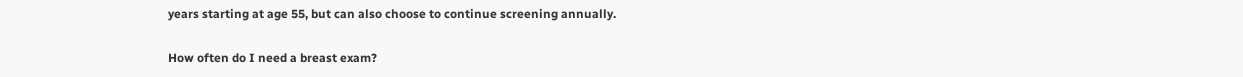years starting at age 55, but can also choose to continue screening annually.

How often do I need a breast exam?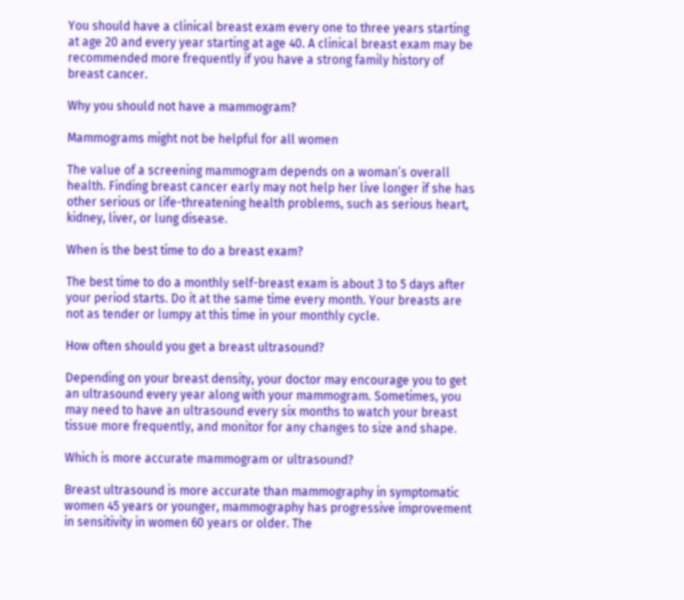You should have a clinical breast exam every one to three years starting at age 20 and every year starting at age 40. A clinical breast exam may be recommended more frequently if you have a strong family history of breast cancer.

Why you should not have a mammogram?

Mammograms might not be helpful for all women

The value of a screening mammogram depends on a woman’s overall health. Finding breast cancer early may not help her live longer if she has other serious or life-threatening health problems, such as serious heart, kidney, liver, or lung disease.

When is the best time to do a breast exam?

The best time to do a monthly self-breast exam is about 3 to 5 days after your period starts. Do it at the same time every month. Your breasts are not as tender or lumpy at this time in your monthly cycle.

How often should you get a breast ultrasound?

Depending on your breast density, your doctor may encourage you to get an ultrasound every year along with your mammogram. Sometimes, you may need to have an ultrasound every six months to watch your breast tissue more frequently, and monitor for any changes to size and shape.

Which is more accurate mammogram or ultrasound?

Breast ultrasound is more accurate than mammography in symptomatic women 45 years or younger, mammography has progressive improvement in sensitivity in women 60 years or older. The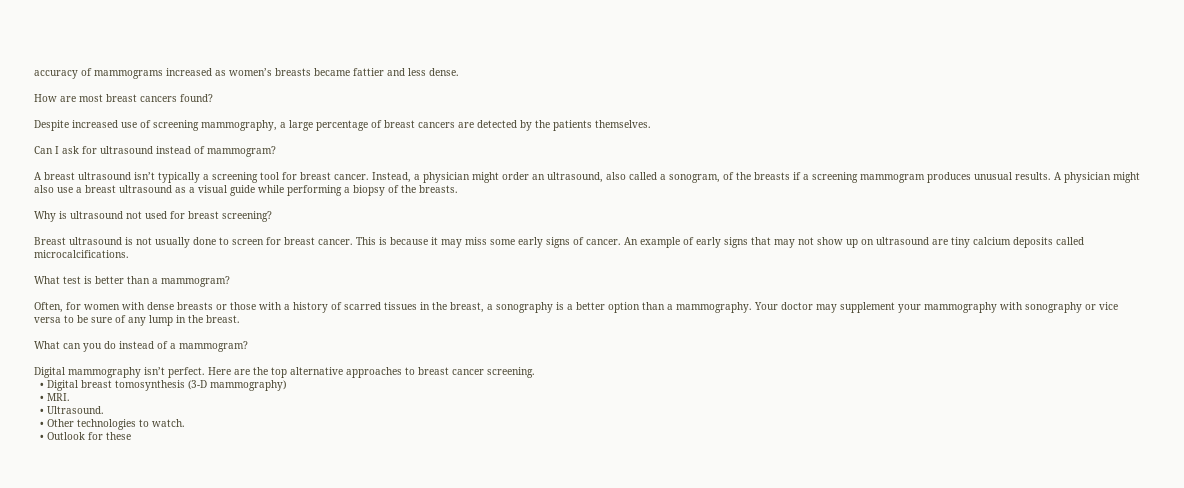accuracy of mammograms increased as women’s breasts became fattier and less dense.

How are most breast cancers found?

Despite increased use of screening mammography, a large percentage of breast cancers are detected by the patients themselves.

Can I ask for ultrasound instead of mammogram?

A breast ultrasound isn’t typically a screening tool for breast cancer. Instead, a physician might order an ultrasound, also called a sonogram, of the breasts if a screening mammogram produces unusual results. A physician might also use a breast ultrasound as a visual guide while performing a biopsy of the breasts.

Why is ultrasound not used for breast screening?

Breast ultrasound is not usually done to screen for breast cancer. This is because it may miss some early signs of cancer. An example of early signs that may not show up on ultrasound are tiny calcium deposits called microcalcifications.

What test is better than a mammogram?

Often, for women with dense breasts or those with a history of scarred tissues in the breast, a sonography is a better option than a mammography. Your doctor may supplement your mammography with sonography or vice versa to be sure of any lump in the breast.

What can you do instead of a mammogram?

Digital mammography isn’t perfect. Here are the top alternative approaches to breast cancer screening.
  • Digital breast tomosynthesis (3-D mammography)
  • MRI.
  • Ultrasound.
  • Other technologies to watch.
  • Outlook for these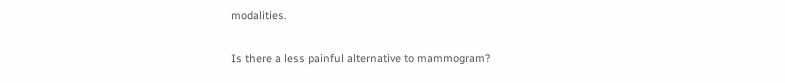modalities.

Is there a less painful alternative to mammogram?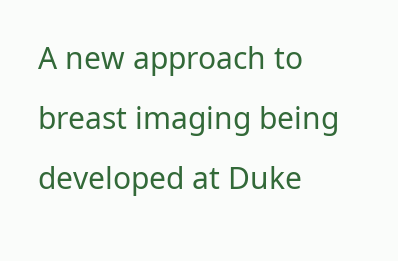A new approach to breast imaging being developed at Duke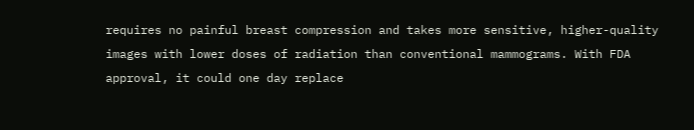requires no painful breast compression and takes more sensitive, higher-quality images with lower doses of radiation than conventional mammograms. With FDA approval, it could one day replace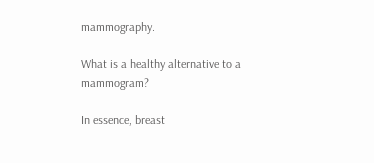mammography.

What is a healthy alternative to a mammogram?

In essence, breast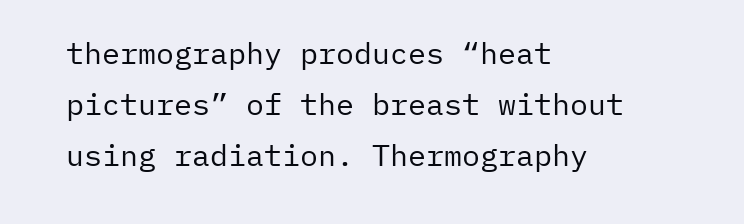thermography produces “heat pictures” of the breast without using radiation. Thermography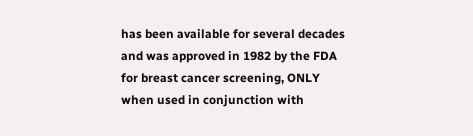has been available for several decades and was approved in 1982 by the FDA for breast cancer screening, ONLY when used in conjunction with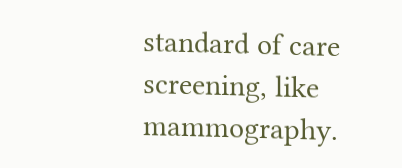standard of care screening, like mammography.